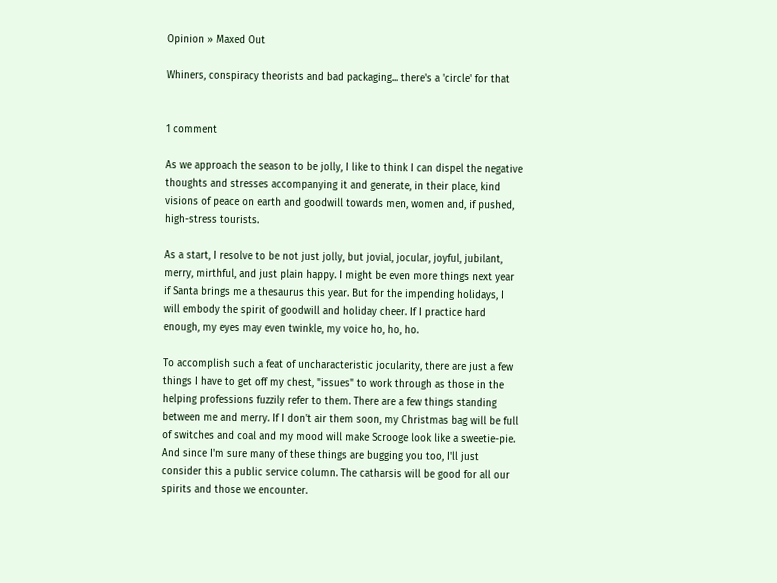Opinion » Maxed Out

Whiners, conspiracy theorists and bad packaging... there's a 'circle' for that


1 comment

As we approach the season to be jolly, I like to think I can dispel the negative thoughts and stresses accompanying it and generate, in their place, kind visions of peace on earth and goodwill towards men, women and, if pushed, high-stress tourists.

As a start, I resolve to be not just jolly, but jovial, jocular, joyful, jubilant, merry, mirthful, and just plain happy. I might be even more things next year if Santa brings me a thesaurus this year. But for the impending holidays, I will embody the spirit of goodwill and holiday cheer. If I practice hard enough, my eyes may even twinkle, my voice ho, ho, ho.

To accomplish such a feat of uncharacteristic jocularity, there are just a few things I have to get off my chest, "issues" to work through as those in the helping professions fuzzily refer to them. There are a few things standing between me and merry. If I don't air them soon, my Christmas bag will be full of switches and coal and my mood will make Scrooge look like a sweetie-pie. And since I'm sure many of these things are bugging you too, I'll just consider this a public service column. The catharsis will be good for all our spirits and those we encounter.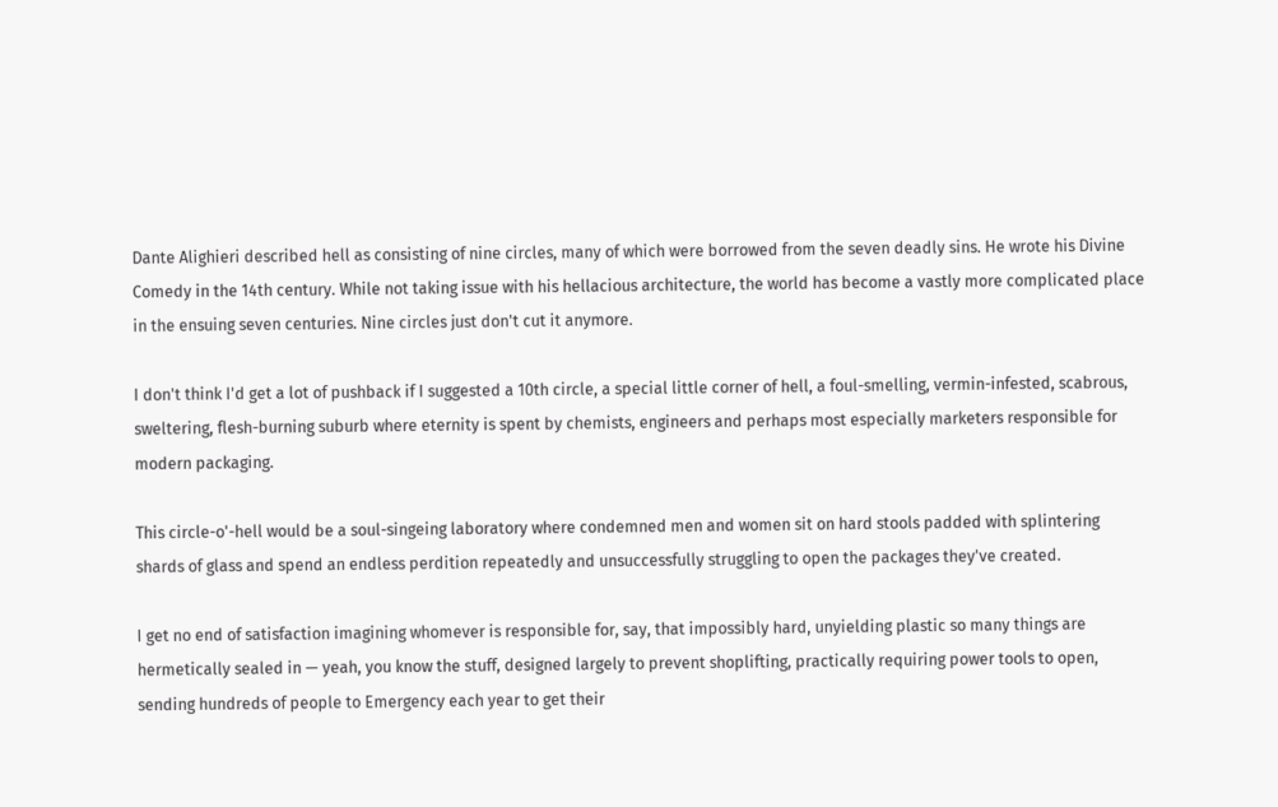Dante Alighieri described hell as consisting of nine circles, many of which were borrowed from the seven deadly sins. He wrote his Divine Comedy in the 14th century. While not taking issue with his hellacious architecture, the world has become a vastly more complicated place in the ensuing seven centuries. Nine circles just don't cut it anymore.

I don't think I'd get a lot of pushback if I suggested a 10th circle, a special little corner of hell, a foul-smelling, vermin-infested, scabrous, sweltering, flesh-burning suburb where eternity is spent by chemists, engineers and perhaps most especially marketers responsible for modern packaging.

This circle-o'-hell would be a soul-singeing laboratory where condemned men and women sit on hard stools padded with splintering shards of glass and spend an endless perdition repeatedly and unsuccessfully struggling to open the packages they've created.

I get no end of satisfaction imagining whomever is responsible for, say, that impossibly hard, unyielding plastic so many things are hermetically sealed in — yeah, you know the stuff, designed largely to prevent shoplifting, practically requiring power tools to open, sending hundreds of people to Emergency each year to get their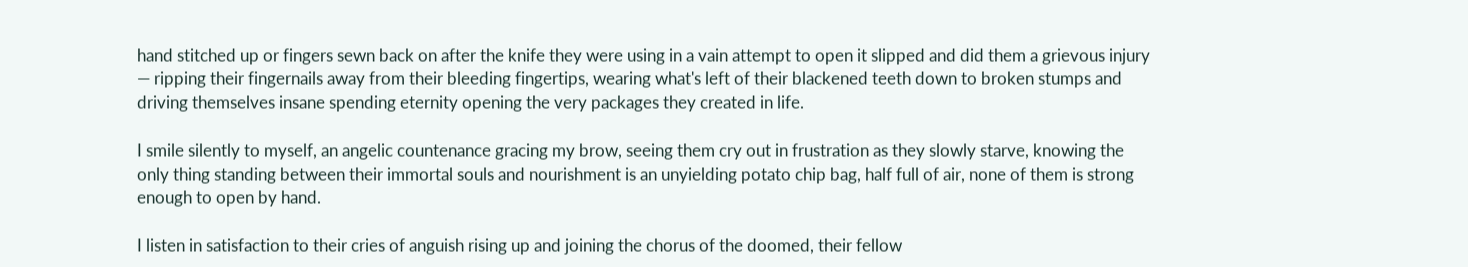hand stitched up or fingers sewn back on after the knife they were using in a vain attempt to open it slipped and did them a grievous injury — ripping their fingernails away from their bleeding fingertips, wearing what's left of their blackened teeth down to broken stumps and driving themselves insane spending eternity opening the very packages they created in life.

I smile silently to myself, an angelic countenance gracing my brow, seeing them cry out in frustration as they slowly starve, knowing the only thing standing between their immortal souls and nourishment is an unyielding potato chip bag, half full of air, none of them is strong enough to open by hand.

I listen in satisfaction to their cries of anguish rising up and joining the chorus of the doomed, their fellow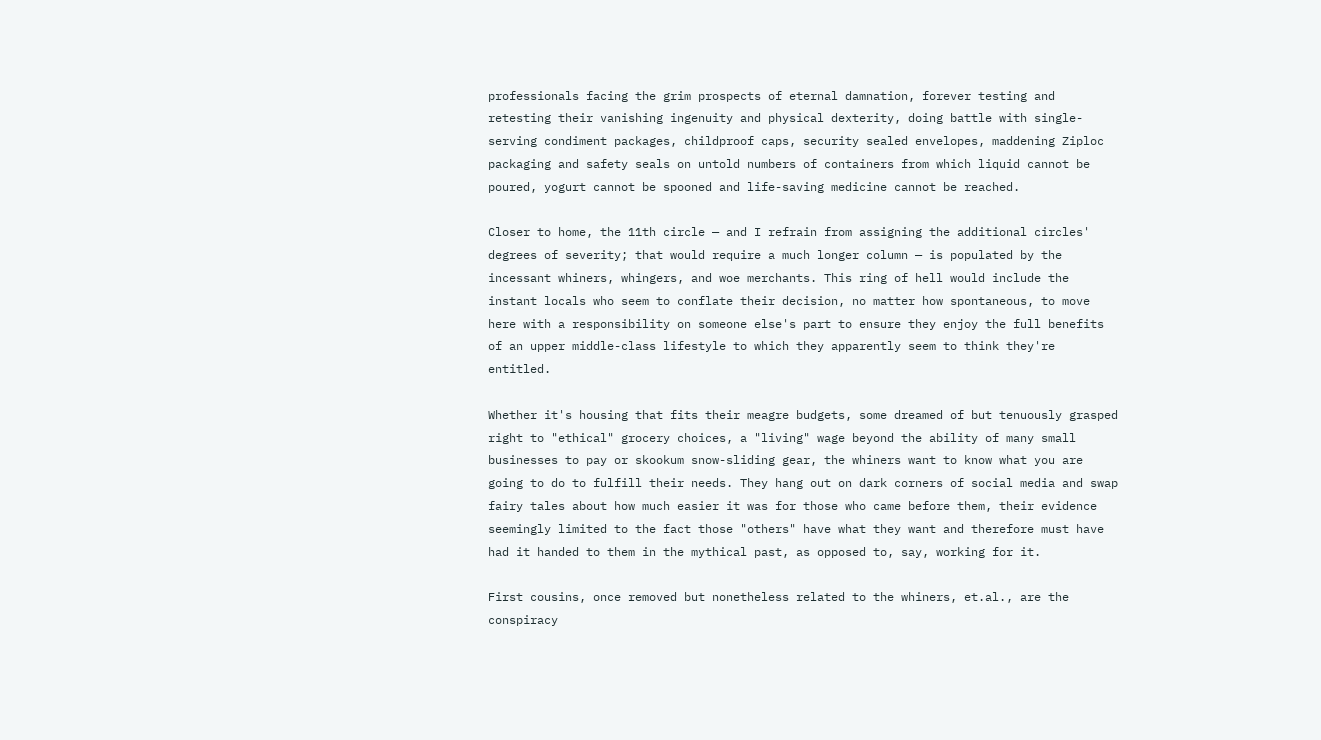professionals facing the grim prospects of eternal damnation, forever testing and retesting their vanishing ingenuity and physical dexterity, doing battle with single-serving condiment packages, childproof caps, security sealed envelopes, maddening Ziploc packaging and safety seals on untold numbers of containers from which liquid cannot be poured, yogurt cannot be spooned and life-saving medicine cannot be reached.

Closer to home, the 11th circle — and I refrain from assigning the additional circles' degrees of severity; that would require a much longer column — is populated by the incessant whiners, whingers, and woe merchants. This ring of hell would include the instant locals who seem to conflate their decision, no matter how spontaneous, to move here with a responsibility on someone else's part to ensure they enjoy the full benefits of an upper middle-class lifestyle to which they apparently seem to think they're entitled.

Whether it's housing that fits their meagre budgets, some dreamed of but tenuously grasped right to "ethical" grocery choices, a "living" wage beyond the ability of many small businesses to pay or skookum snow-sliding gear, the whiners want to know what you are going to do to fulfill their needs. They hang out on dark corners of social media and swap fairy tales about how much easier it was for those who came before them, their evidence seemingly limited to the fact those "others" have what they want and therefore must have had it handed to them in the mythical past, as opposed to, say, working for it.

First cousins, once removed but nonetheless related to the whiners, et.al., are the conspiracy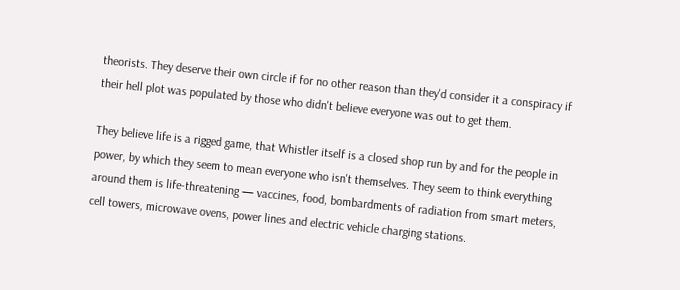theorists. They deserve their own circle if for no other reason than they'd consider it a conspiracy if their hell plot was populated by those who didn't believe everyone was out to get them.

They believe life is a rigged game, that Whistler itself is a closed shop run by and for the people in power, by which they seem to mean everyone who isn't themselves. They seem to think everything around them is life-threatening — vaccines, food, bombardments of radiation from smart meters, cell towers, microwave ovens, power lines and electric vehicle charging stations.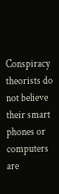Conspiracy theorists do not believe their smart phones or computers are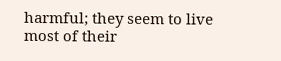harmful; they seem to live most of their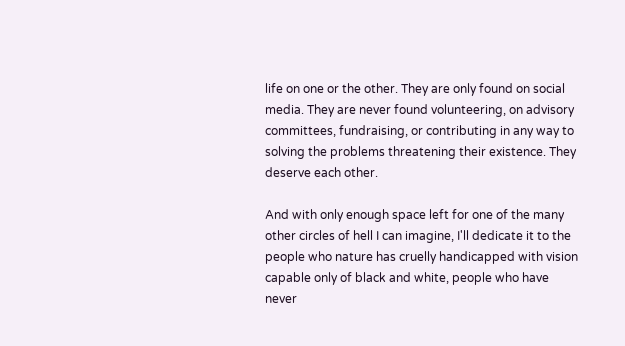life on one or the other. They are only found on social media. They are never found volunteering, on advisory committees, fundraising, or contributing in any way to solving the problems threatening their existence. They deserve each other.

And with only enough space left for one of the many other circles of hell I can imagine, I'll dedicate it to the people who nature has cruelly handicapped with vision capable only of black and white, people who have never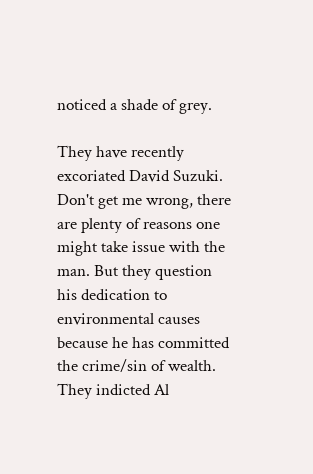noticed a shade of grey.

They have recently excoriated David Suzuki. Don't get me wrong, there are plenty of reasons one might take issue with the man. But they question his dedication to environmental causes because he has committed the crime/sin of wealth. They indicted Al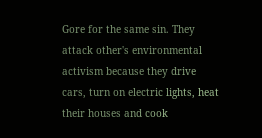Gore for the same sin. They attack other's environmental activism because they drive cars, turn on electric lights, heat their houses and cook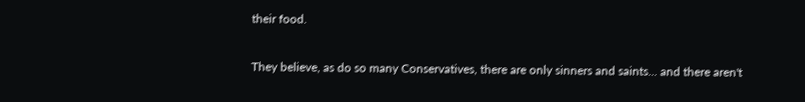their food.

They believe, as do so many Conservatives, there are only sinners and saints... and there aren't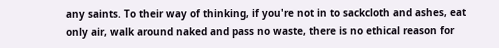any saints. To their way of thinking, if you're not in to sackcloth and ashes, eat only air, walk around naked and pass no waste, there is no ethical reason for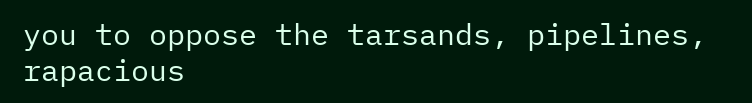you to oppose the tarsands, pipelines, rapacious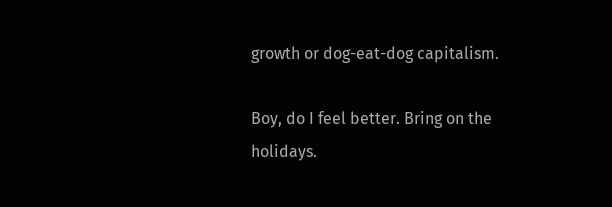growth or dog-eat-dog capitalism.

Boy, do I feel better. Bring on the holidays.